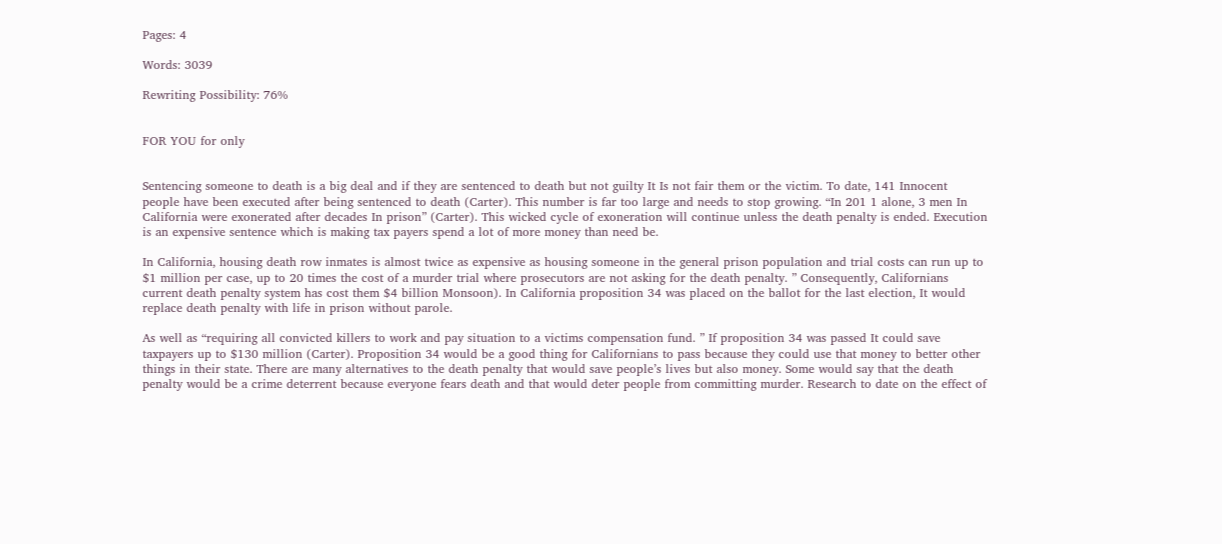Pages: 4

Words: 3039

Rewriting Possibility: 76%


FOR YOU for only


Sentencing someone to death is a big deal and if they are sentenced to death but not guilty It Is not fair them or the victim. To date, 141 Innocent people have been executed after being sentenced to death (Carter). This number is far too large and needs to stop growing. “In 201 1 alone, 3 men In California were exonerated after decades In prison” (Carter). This wicked cycle of exoneration will continue unless the death penalty is ended. Execution is an expensive sentence which is making tax payers spend a lot of more money than need be.

In California, housing death row inmates is almost twice as expensive as housing someone in the general prison population and trial costs can run up to $1 million per case, up to 20 times the cost of a murder trial where prosecutors are not asking for the death penalty. ” Consequently, Californians current death penalty system has cost them $4 billion Monsoon). In California proposition 34 was placed on the ballot for the last election, It would replace death penalty with life in prison without parole.

As well as “requiring all convicted killers to work and pay situation to a victims compensation fund. ” If proposition 34 was passed It could save taxpayers up to $130 million (Carter). Proposition 34 would be a good thing for Californians to pass because they could use that money to better other things in their state. There are many alternatives to the death penalty that would save people’s lives but also money. Some would say that the death penalty would be a crime deterrent because everyone fears death and that would deter people from committing murder. Research to date on the effect of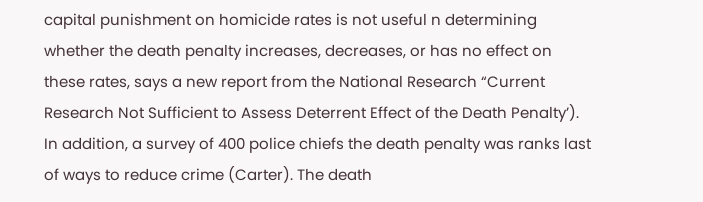capital punishment on homicide rates is not useful n determining whether the death penalty increases, decreases, or has no effect on these rates, says a new report from the National Research “Current Research Not Sufficient to Assess Deterrent Effect of the Death Penalty’). In addition, a survey of 400 police chiefs the death penalty was ranks last of ways to reduce crime (Carter). The death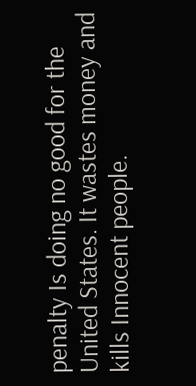penalty Is doing no good for the United States. It wastes money and kills Innocent people.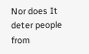Nor does It deter people from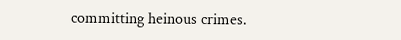committing heinous crimes.